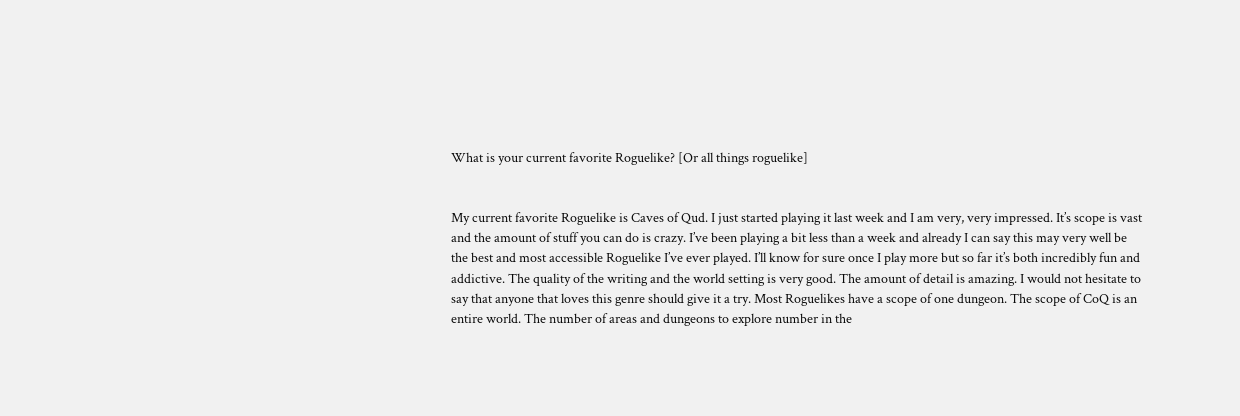What is your current favorite Roguelike? [Or all things roguelike]


My current favorite Roguelike is Caves of Qud. I just started playing it last week and I am very, very impressed. It’s scope is vast and the amount of stuff you can do is crazy. I’ve been playing a bit less than a week and already I can say this may very well be the best and most accessible Roguelike I’ve ever played. I’ll know for sure once I play more but so far it’s both incredibly fun and addictive. The quality of the writing and the world setting is very good. The amount of detail is amazing. I would not hesitate to say that anyone that loves this genre should give it a try. Most Roguelikes have a scope of one dungeon. The scope of CoQ is an entire world. The number of areas and dungeons to explore number in the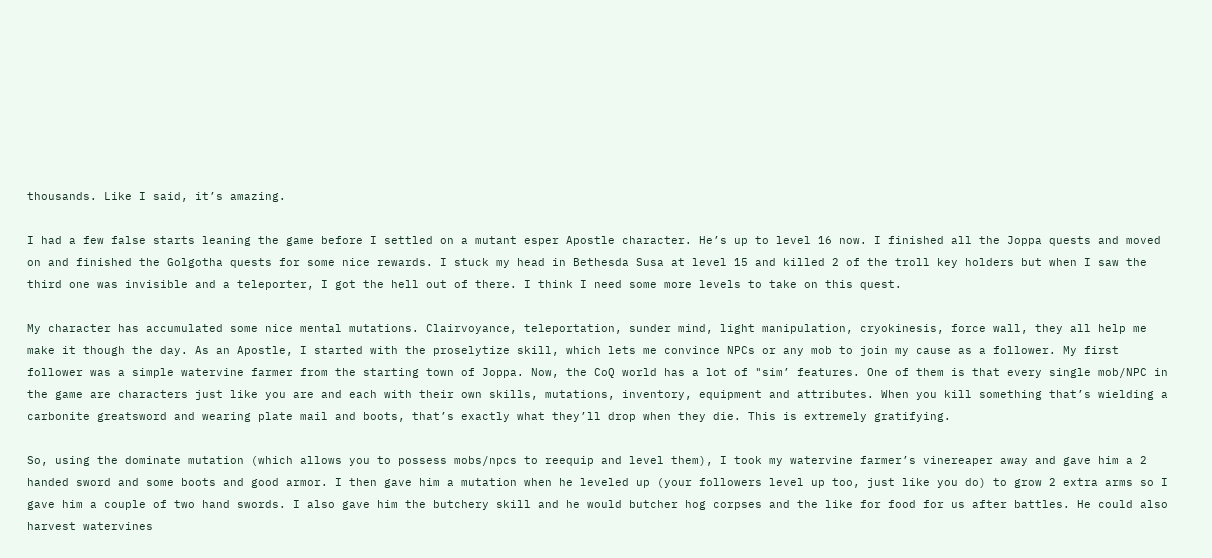thousands. Like I said, it’s amazing.

I had a few false starts leaning the game before I settled on a mutant esper Apostle character. He’s up to level 16 now. I finished all the Joppa quests and moved on and finished the Golgotha quests for some nice rewards. I stuck my head in Bethesda Susa at level 15 and killed 2 of the troll key holders but when I saw the third one was invisible and a teleporter, I got the hell out of there. I think I need some more levels to take on this quest.

My character has accumulated some nice mental mutations. Clairvoyance, teleportation, sunder mind, light manipulation, cryokinesis, force wall, they all help me make it though the day. As an Apostle, I started with the proselytize skill, which lets me convince NPCs or any mob to join my cause as a follower. My first follower was a simple watervine farmer from the starting town of Joppa. Now, the CoQ world has a lot of "sim’ features. One of them is that every single mob/NPC in the game are characters just like you are and each with their own skills, mutations, inventory, equipment and attributes. When you kill something that’s wielding a carbonite greatsword and wearing plate mail and boots, that’s exactly what they’ll drop when they die. This is extremely gratifying.

So, using the dominate mutation (which allows you to possess mobs/npcs to reequip and level them), I took my watervine farmer’s vinereaper away and gave him a 2 handed sword and some boots and good armor. I then gave him a mutation when he leveled up (your followers level up too, just like you do) to grow 2 extra arms so I gave him a couple of two hand swords. I also gave him the butchery skill and he would butcher hog corpses and the like for food for us after battles. He could also harvest watervines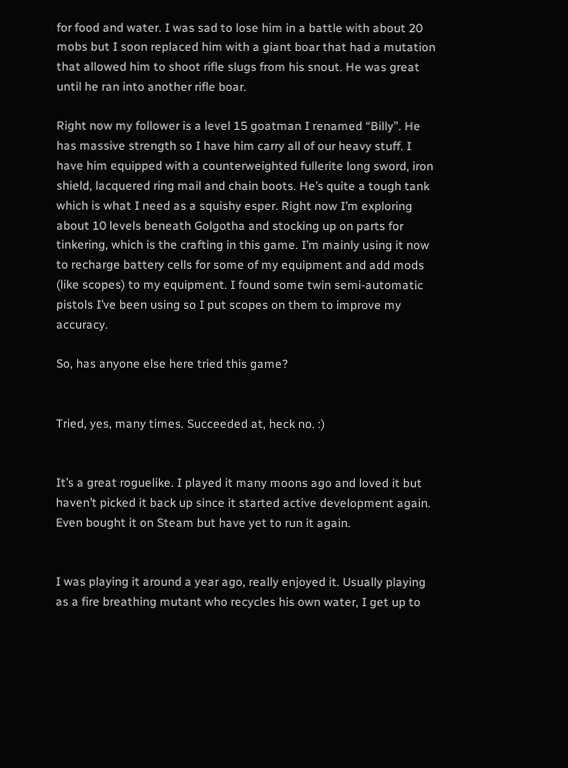for food and water. I was sad to lose him in a battle with about 20 mobs but I soon replaced him with a giant boar that had a mutation that allowed him to shoot rifle slugs from his snout. He was great until he ran into another rifle boar.

Right now my follower is a level 15 goatman I renamed “Billy”. He has massive strength so I have him carry all of our heavy stuff. I have him equipped with a counterweighted fullerite long sword, iron shield, lacquered ring mail and chain boots. He’s quite a tough tank which is what I need as a squishy esper. Right now I’m exploring about 10 levels beneath Golgotha and stocking up on parts for tinkering, which is the crafting in this game. I’m mainly using it now to recharge battery cells for some of my equipment and add mods (like scopes) to my equipment. I found some twin semi-automatic pistols I’ve been using so I put scopes on them to improve my accuracy.

So, has anyone else here tried this game?


Tried, yes, many times. Succeeded at, heck no. :)


It’s a great roguelike. I played it many moons ago and loved it but haven’t picked it back up since it started active development again. Even bought it on Steam but have yet to run it again.


I was playing it around a year ago, really enjoyed it. Usually playing as a fire breathing mutant who recycles his own water, I get up to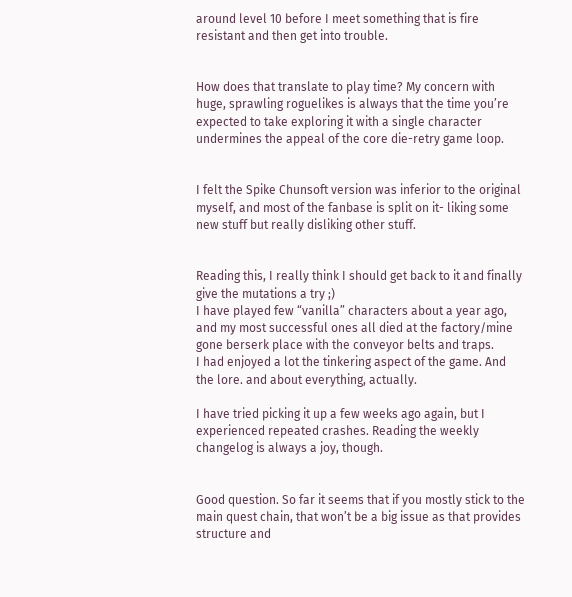around level 10 before I meet something that is fire resistant and then get into trouble.


How does that translate to play time? My concern with huge, sprawling roguelikes is always that the time you’re expected to take exploring it with a single character undermines the appeal of the core die-retry game loop.


I felt the Spike Chunsoft version was inferior to the original myself, and most of the fanbase is split on it- liking some new stuff but really disliking other stuff.


Reading this, I really think I should get back to it and finally give the mutations a try ;)
I have played few “vanilla” characters about a year ago, and my most successful ones all died at the factory/mine gone berserk place with the conveyor belts and traps.
I had enjoyed a lot the tinkering aspect of the game. And the lore. and about everything, actually.

I have tried picking it up a few weeks ago again, but I experienced repeated crashes. Reading the weekly changelog is always a joy, though.


Good question. So far it seems that if you mostly stick to the main quest chain, that won’t be a big issue as that provides structure and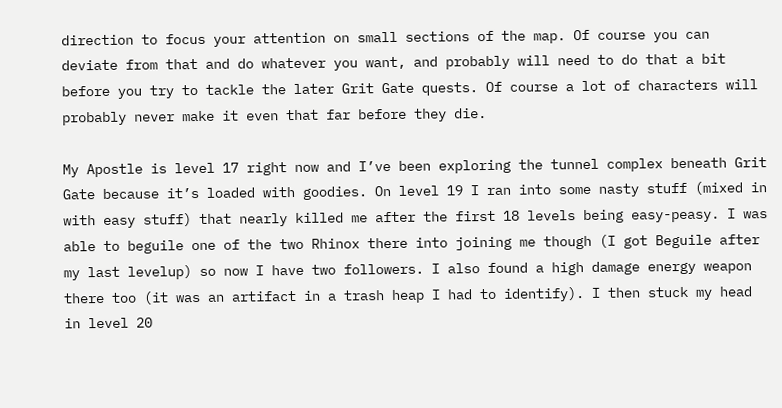direction to focus your attention on small sections of the map. Of course you can deviate from that and do whatever you want, and probably will need to do that a bit before you try to tackle the later Grit Gate quests. Of course a lot of characters will probably never make it even that far before they die.

My Apostle is level 17 right now and I’ve been exploring the tunnel complex beneath Grit Gate because it’s loaded with goodies. On level 19 I ran into some nasty stuff (mixed in with easy stuff) that nearly killed me after the first 18 levels being easy-peasy. I was able to beguile one of the two Rhinox there into joining me though (I got Beguile after my last levelup) so now I have two followers. I also found a high damage energy weapon there too (it was an artifact in a trash heap I had to identify). I then stuck my head in level 20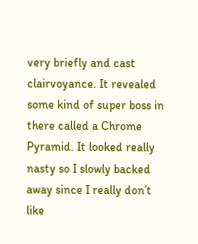very briefly and cast clairvoyance. It revealed some kind of super boss in there called a Chrome Pyramid. It looked really nasty so I slowly backed away since I really don’t like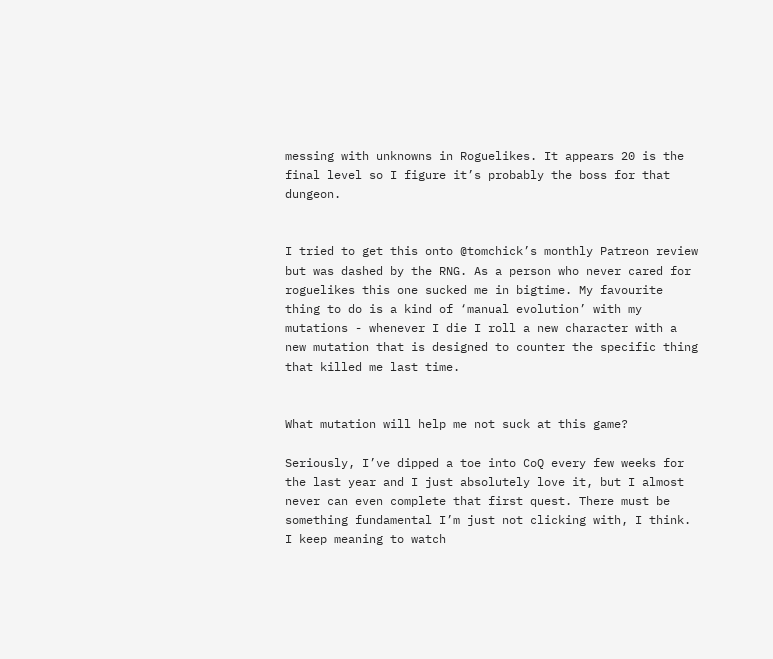messing with unknowns in Roguelikes. It appears 20 is the final level so I figure it’s probably the boss for that dungeon.


I tried to get this onto @tomchick’s monthly Patreon review but was dashed by the RNG. As a person who never cared for roguelikes this one sucked me in bigtime. My favourite thing to do is a kind of ‘manual evolution’ with my mutations - whenever I die I roll a new character with a new mutation that is designed to counter the specific thing that killed me last time.


What mutation will help me not suck at this game?

Seriously, I’ve dipped a toe into CoQ every few weeks for the last year and I just absolutely love it, but I almost never can even complete that first quest. There must be something fundamental I’m just not clicking with, I think. I keep meaning to watch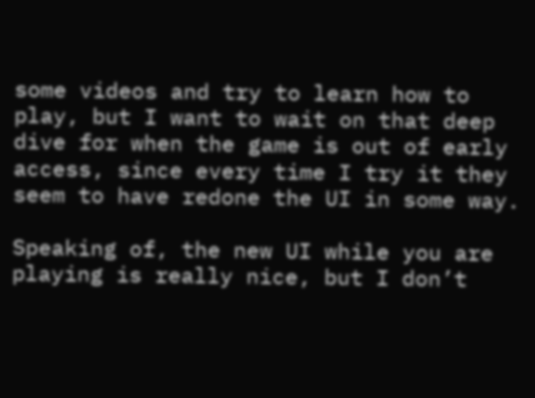some videos and try to learn how to play, but I want to wait on that deep dive for when the game is out of early access, since every time I try it they seem to have redone the UI in some way.

Speaking of, the new UI while you are playing is really nice, but I don’t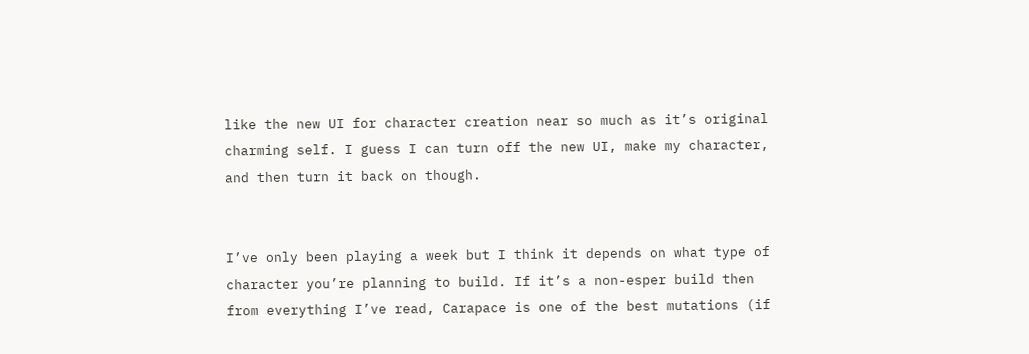like the new UI for character creation near so much as it’s original charming self. I guess I can turn off the new UI, make my character, and then turn it back on though.


I’ve only been playing a week but I think it depends on what type of character you’re planning to build. If it’s a non-esper build then from everything I’ve read, Carapace is one of the best mutations (if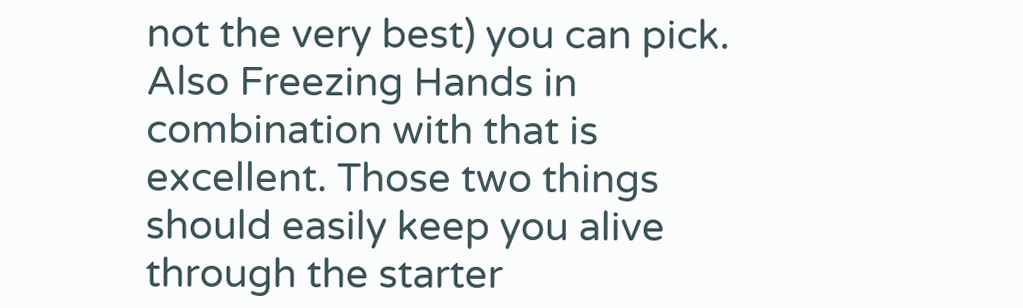not the very best) you can pick. Also Freezing Hands in combination with that is excellent. Those two things should easily keep you alive through the starter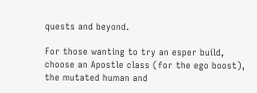quests and beyond.

For those wanting to try an esper build, choose an Apostle class (for the ego boost), the mutated human and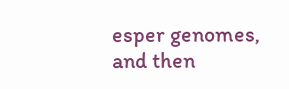esper genomes, and then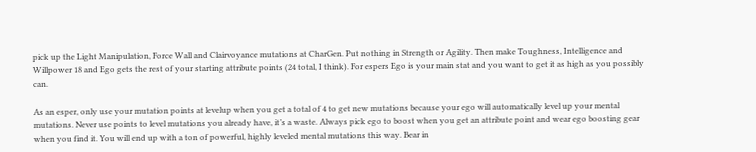pick up the Light Manipulation, Force Wall and Clairvoyance mutations at CharGen. Put nothing in Strength or Agility. Then make Toughness, Intelligence and Willpower 18 and Ego gets the rest of your starting attribute points (24 total, I think). For espers Ego is your main stat and you want to get it as high as you possibly can.

As an esper, only use your mutation points at levelup when you get a total of 4 to get new mutations because your ego will automatically level up your mental mutations. Never use points to level mutations you already have, it’s a waste. Always pick ego to boost when you get an attribute point and wear ego boosting gear when you find it. You will end up with a ton of powerful, highly leveled mental mutations this way. Bear in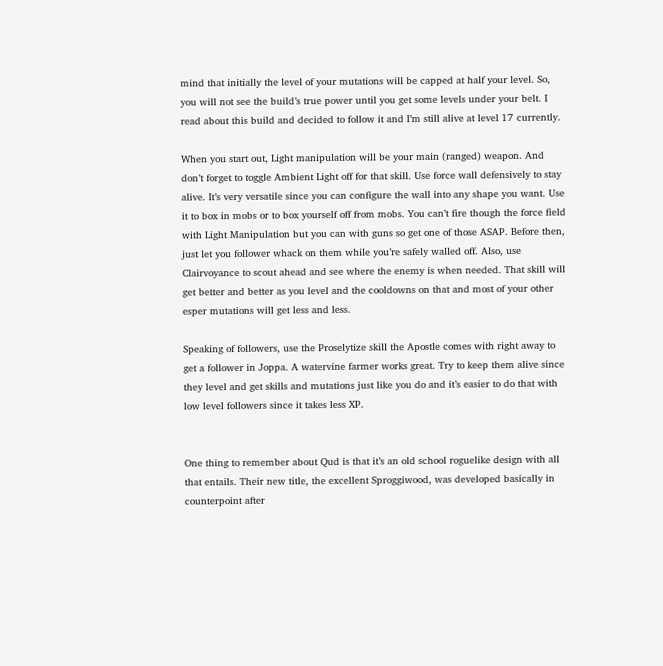mind that initially the level of your mutations will be capped at half your level. So, you will not see the build’s true power until you get some levels under your belt. I read about this build and decided to follow it and I’m still alive at level 17 currently.

When you start out, Light manipulation will be your main (ranged) weapon. And don’t forget to toggle Ambient Light off for that skill. Use force wall defensively to stay alive. It’s very versatile since you can configure the wall into any shape you want. Use it to box in mobs or to box yourself off from mobs. You can’t fire though the force field with Light Manipulation but you can with guns so get one of those ASAP. Before then, just let you follower whack on them while you’re safely walled off. Also, use Clairvoyance to scout ahead and see where the enemy is when needed. That skill will get better and better as you level and the cooldowns on that and most of your other esper mutations will get less and less.

Speaking of followers, use the Proselytize skill the Apostle comes with right away to get a follower in Joppa. A watervine farmer works great. Try to keep them alive since they level and get skills and mutations just like you do and it’s easier to do that with low level followers since it takes less XP.


One thing to remember about Qud is that it’s an old school roguelike design with all that entails. Their new title, the excellent Sproggiwood, was developed basically in counterpoint after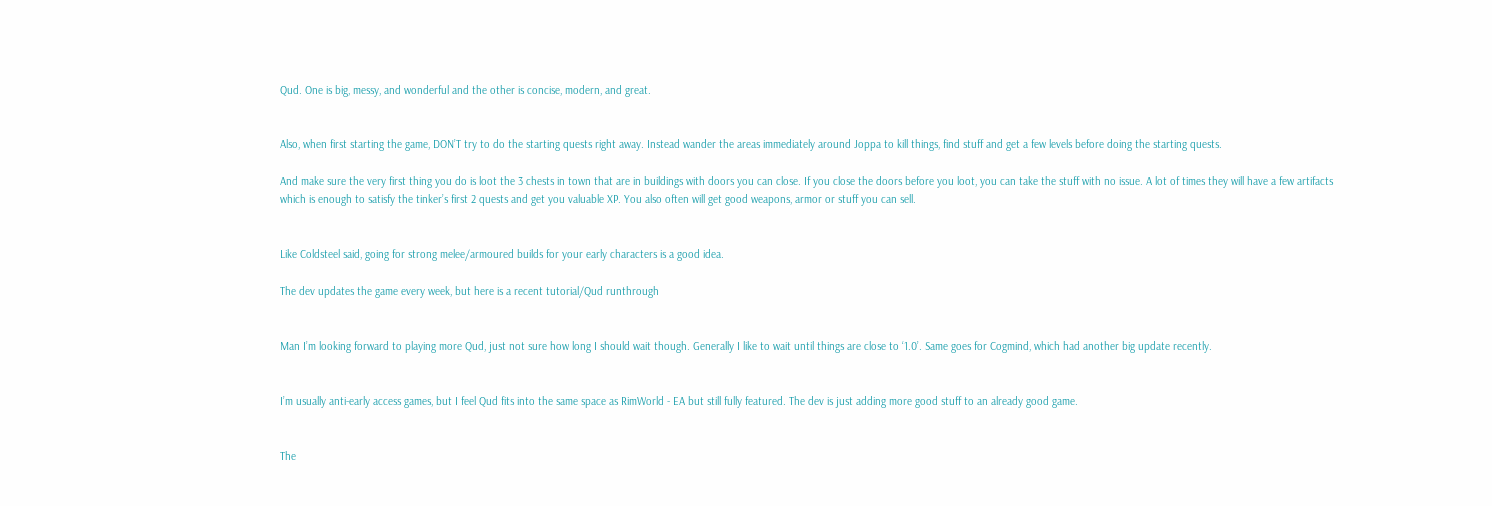Qud. One is big, messy, and wonderful and the other is concise, modern, and great.


Also, when first starting the game, DON’T try to do the starting quests right away. Instead wander the areas immediately around Joppa to kill things, find stuff and get a few levels before doing the starting quests.

And make sure the very first thing you do is loot the 3 chests in town that are in buildings with doors you can close. If you close the doors before you loot, you can take the stuff with no issue. A lot of times they will have a few artifacts which is enough to satisfy the tinker’s first 2 quests and get you valuable XP. You also often will get good weapons, armor or stuff you can sell.


Like Coldsteel said, going for strong melee/armoured builds for your early characters is a good idea.

The dev updates the game every week, but here is a recent tutorial/Qud runthrough


Man I’m looking forward to playing more Qud, just not sure how long I should wait though. Generally I like to wait until things are close to ‘1.0’. Same goes for Cogmind, which had another big update recently.


I’m usually anti-early access games, but I feel Qud fits into the same space as RimWorld - EA but still fully featured. The dev is just adding more good stuff to an already good game.


The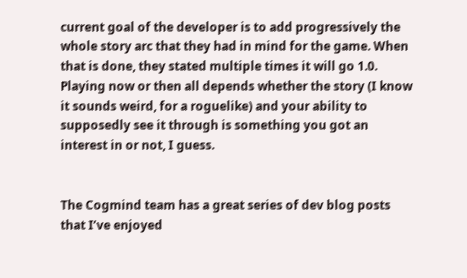current goal of the developer is to add progressively the whole story arc that they had in mind for the game. When that is done, they stated multiple times it will go 1.0.
Playing now or then all depends whether the story (I know it sounds weird, for a roguelike) and your ability to supposedly see it through is something you got an interest in or not, I guess.


The Cogmind team has a great series of dev blog posts that I’ve enjoyed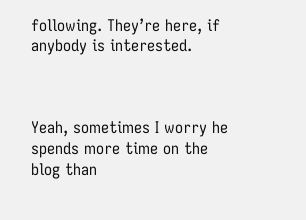following. They’re here, if anybody is interested.



Yeah, sometimes I worry he spends more time on the blog than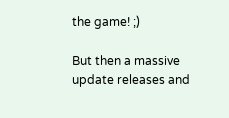the game! ;)

But then a massive update releases and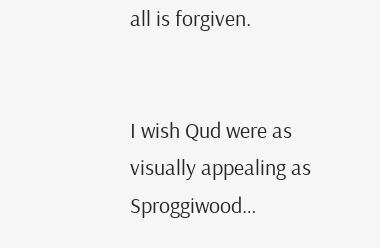all is forgiven.


I wish Qud were as visually appealing as Sproggiwood…